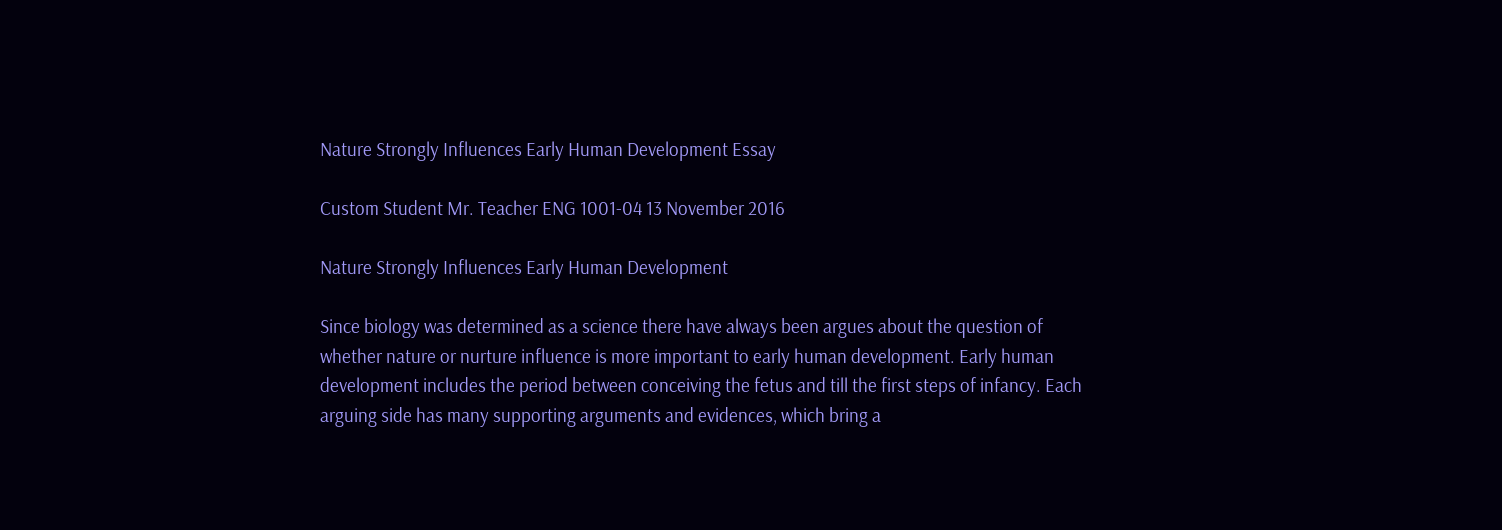Nature Strongly Influences Early Human Development Essay

Custom Student Mr. Teacher ENG 1001-04 13 November 2016

Nature Strongly Influences Early Human Development

Since biology was determined as a science there have always been argues about the question of whether nature or nurture influence is more important to early human development. Early human development includes the period between conceiving the fetus and till the first steps of infancy. Each arguing side has many supporting arguments and evidences, which bring a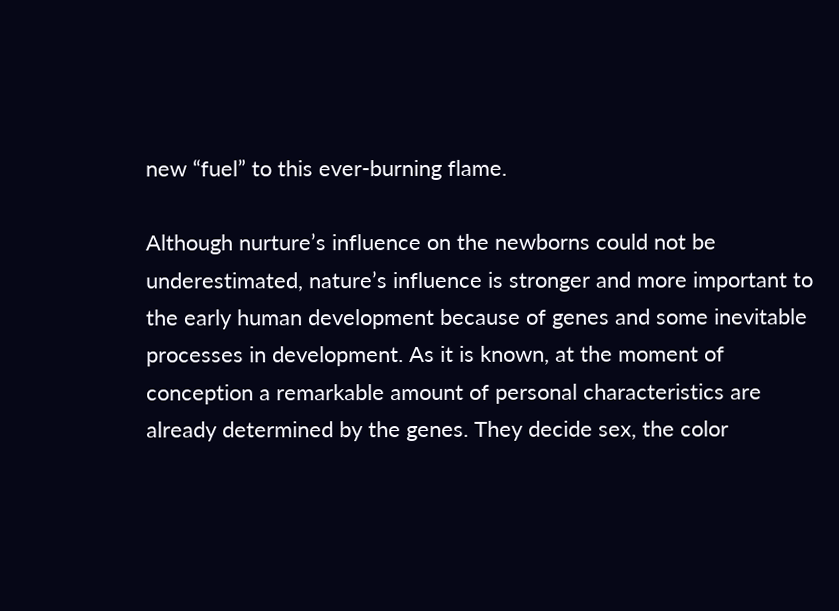new “fuel” to this ever-burning flame.

Although nurture’s influence on the newborns could not be underestimated, nature’s influence is stronger and more important to the early human development because of genes and some inevitable processes in development. As it is known, at the moment of conception a remarkable amount of personal characteristics are already determined by the genes. They decide sex, the color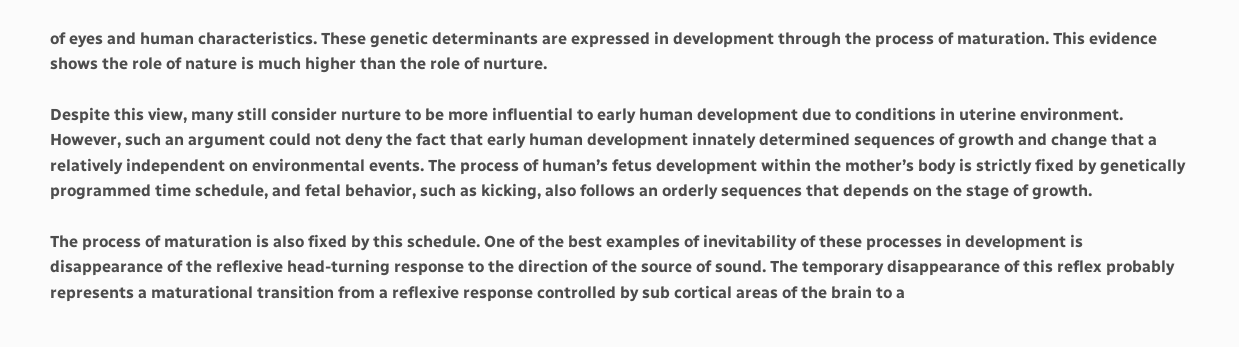of eyes and human characteristics. These genetic determinants are expressed in development through the process of maturation. This evidence shows the role of nature is much higher than the role of nurture.

Despite this view, many still consider nurture to be more influential to early human development due to conditions in uterine environment. However, such an argument could not deny the fact that early human development innately determined sequences of growth and change that a relatively independent on environmental events. The process of human’s fetus development within the mother’s body is strictly fixed by genetically programmed time schedule, and fetal behavior, such as kicking, also follows an orderly sequences that depends on the stage of growth.

The process of maturation is also fixed by this schedule. One of the best examples of inevitability of these processes in development is disappearance of the reflexive head-turning response to the direction of the source of sound. The temporary disappearance of this reflex probably represents a maturational transition from a reflexive response controlled by sub cortical areas of the brain to a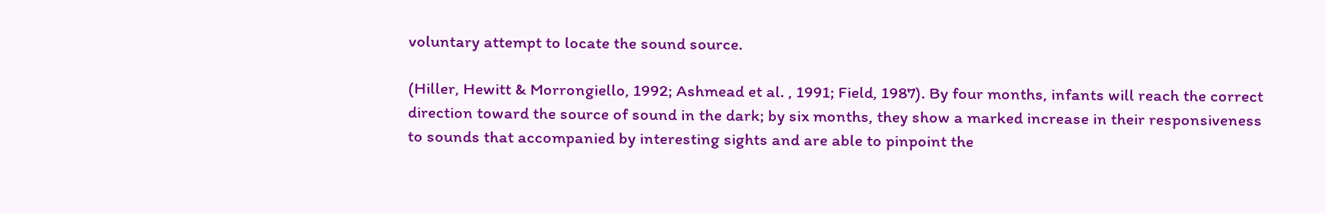voluntary attempt to locate the sound source.

(Hiller, Hewitt & Morrongiello, 1992; Ashmead et al. , 1991; Field, 1987). By four months, infants will reach the correct direction toward the source of sound in the dark; by six months, they show a marked increase in their responsiveness to sounds that accompanied by interesting sights and are able to pinpoint the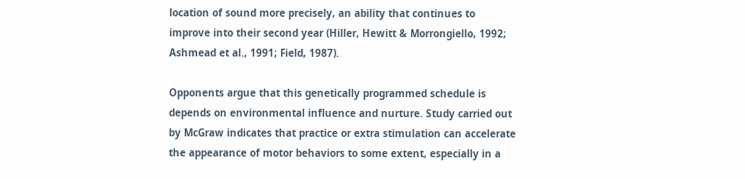location of sound more precisely, an ability that continues to improve into their second year (Hiller, Hewitt & Morrongiello, 1992; Ashmead et al., 1991; Field, 1987).

Opponents argue that this genetically programmed schedule is depends on environmental influence and nurture. Study carried out by McGraw indicates that practice or extra stimulation can accelerate the appearance of motor behaviors to some extent, especially in a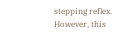stepping reflex. However, this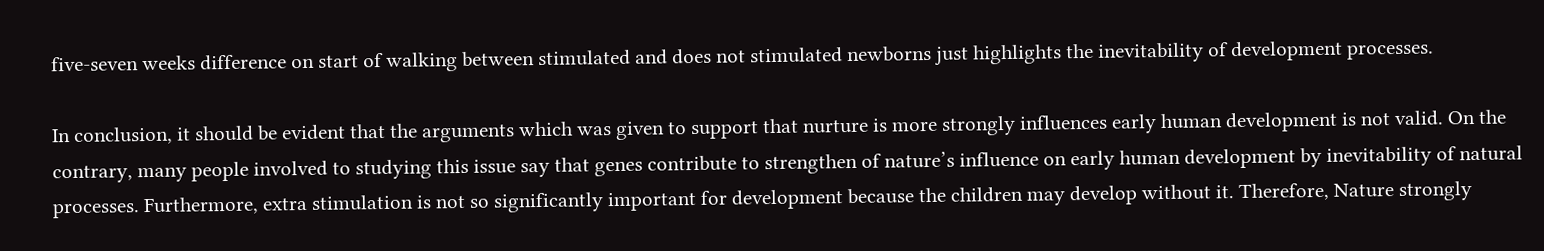five-seven weeks difference on start of walking between stimulated and does not stimulated newborns just highlights the inevitability of development processes.

In conclusion, it should be evident that the arguments which was given to support that nurture is more strongly influences early human development is not valid. On the contrary, many people involved to studying this issue say that genes contribute to strengthen of nature’s influence on early human development by inevitability of natural processes. Furthermore, extra stimulation is not so significantly important for development because the children may develop without it. Therefore, Nature strongly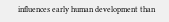influences early human development than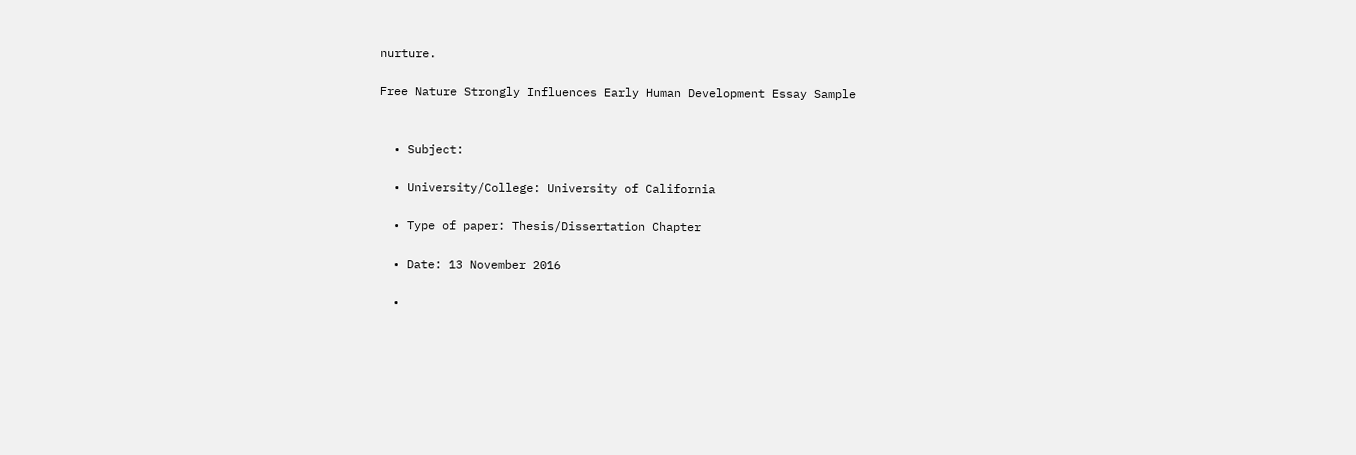nurture.

Free Nature Strongly Influences Early Human Development Essay Sample


  • Subject:

  • University/College: University of California

  • Type of paper: Thesis/Dissertation Chapter

  • Date: 13 November 2016

  •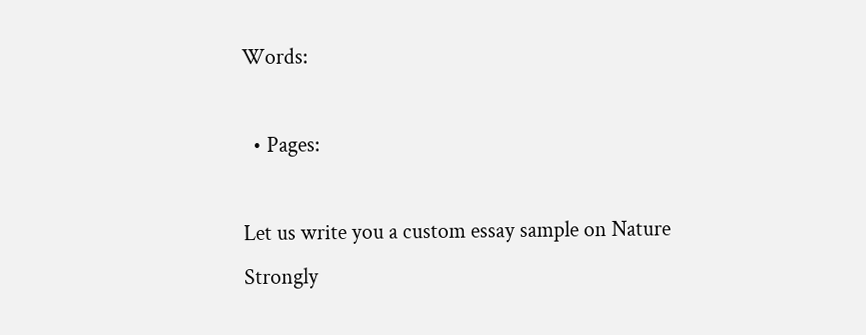Words:

  • Pages:

Let us write you a custom essay sample on Nature Strongly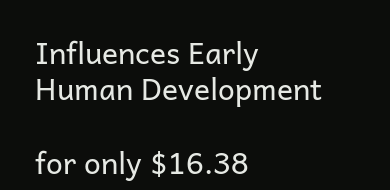Influences Early Human Development

for only $16.38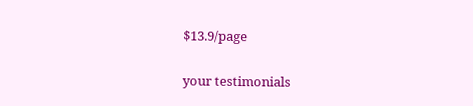$13.9/page

your testimonials